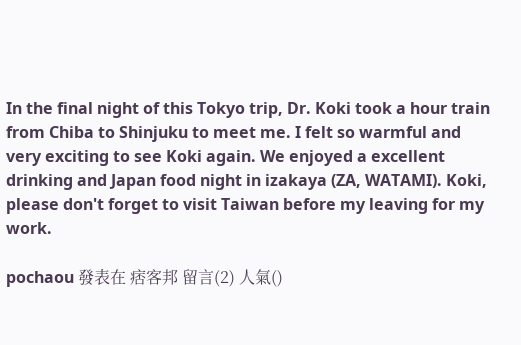In the final night of this Tokyo trip, Dr. Koki took a hour train from Chiba to Shinjuku to meet me. I felt so warmful and very exciting to see Koki again. We enjoyed a excellent drinking and Japan food night in izakaya (ZA, WATAMI). Koki, please don't forget to visit Taiwan before my leaving for my work.

pochaou 發表在 痞客邦 留言(2) 人氣()